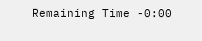Remaining Time -0:00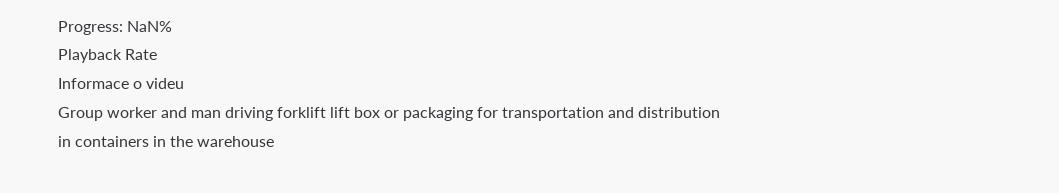Progress: NaN%
Playback Rate
Informace o videu
Group worker and man driving forklift lift box or packaging for transportation and distribution in containers in the warehouse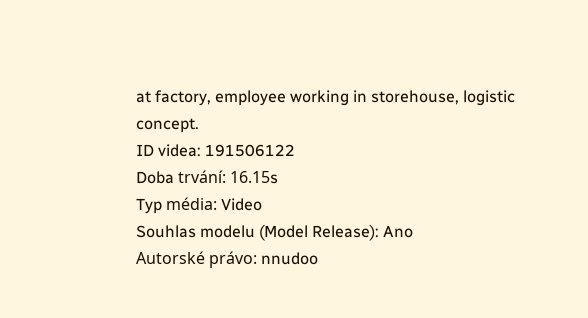at factory, employee working in storehouse, logistic concept.
ID videa: 191506122
Doba trvání: 16.15s
Typ média: Video
Souhlas modelu (Model Release): Ano
Autorské právo: nnudoo